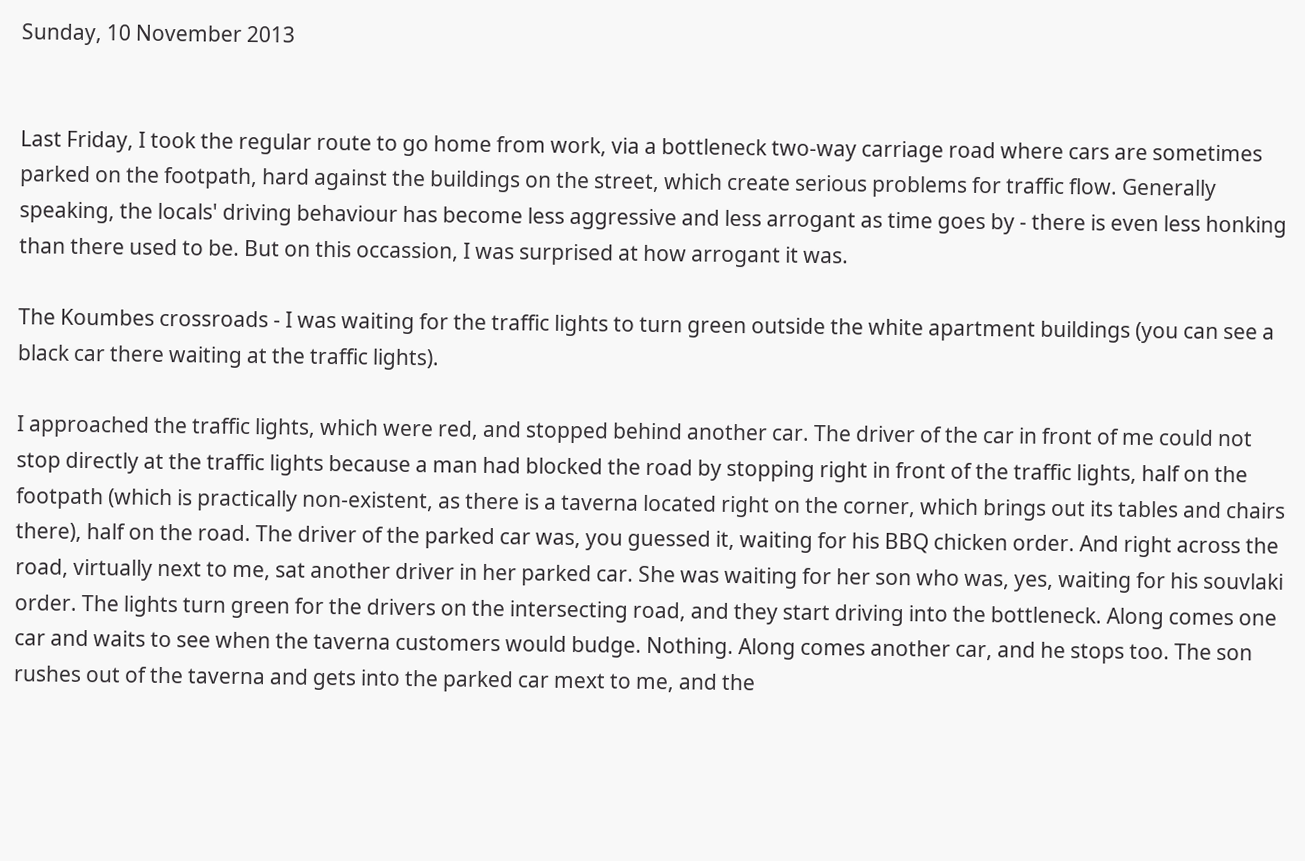Sunday, 10 November 2013


Last Friday, I took the regular route to go home from work, via a bottleneck two-way carriage road where cars are sometimes parked on the footpath, hard against the buildings on the street, which create serious problems for traffic flow. Generally speaking, the locals' driving behaviour has become less aggressive and less arrogant as time goes by - there is even less honking than there used to be. But on this occassion, I was surprised at how arrogant it was.

The Koumbes crossroads - I was waiting for the traffic lights to turn green outside the white apartment buildings (you can see a black car there waiting at the traffic lights).

I approached the traffic lights, which were red, and stopped behind another car. The driver of the car in front of me could not stop directly at the traffic lights because a man had blocked the road by stopping right in front of the traffic lights, half on the footpath (which is practically non-existent, as there is a taverna located right on the corner, which brings out its tables and chairs there), half on the road. The driver of the parked car was, you guessed it, waiting for his BBQ chicken order. And right across the road, virtually next to me, sat another driver in her parked car. She was waiting for her son who was, yes, waiting for his souvlaki order. The lights turn green for the drivers on the intersecting road, and they start driving into the bottleneck. Along comes one car and waits to see when the taverna customers would budge. Nothing. Along comes another car, and he stops too. The son rushes out of the taverna and gets into the parked car mext to me, and the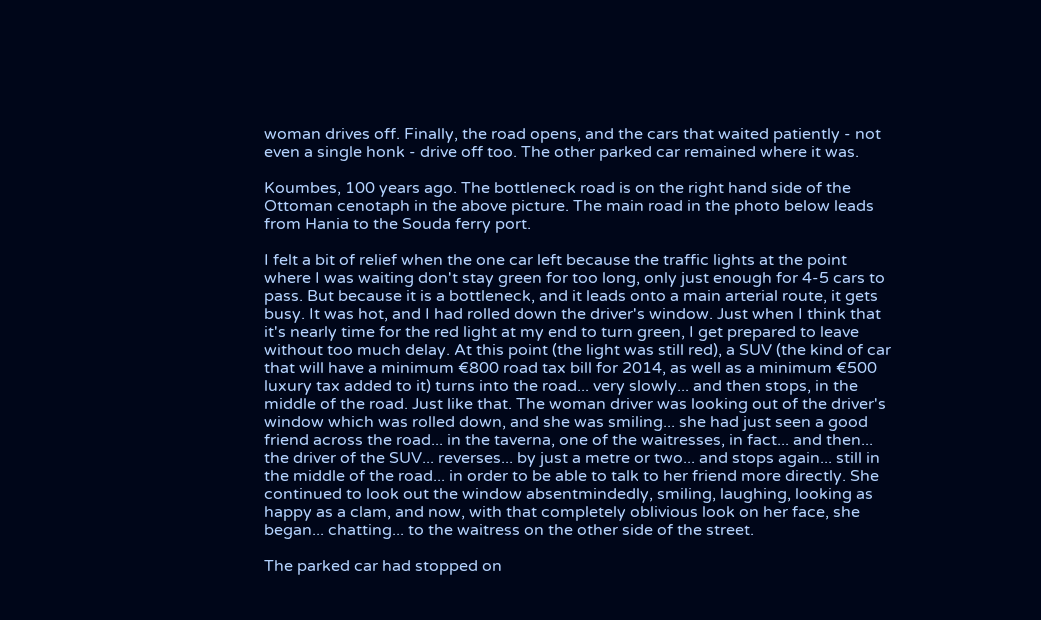woman drives off. Finally, the road opens, and the cars that waited patiently - not even a single honk - drive off too. The other parked car remained where it was.

Koumbes, 100 years ago. The bottleneck road is on the right hand side of the Ottoman cenotaph in the above picture. The main road in the photo below leads from Hania to the Souda ferry port.

I felt a bit of relief when the one car left because the traffic lights at the point where I was waiting don't stay green for too long, only just enough for 4-5 cars to pass. But because it is a bottleneck, and it leads onto a main arterial route, it gets busy. It was hot, and I had rolled down the driver's window. Just when I think that it's nearly time for the red light at my end to turn green, I get prepared to leave without too much delay. At this point (the light was still red), a SUV (the kind of car that will have a minimum €800 road tax bill for 2014, as well as a minimum €500 luxury tax added to it) turns into the road... very slowly... and then stops, in the middle of the road. Just like that. The woman driver was looking out of the driver's window which was rolled down, and she was smiling... she had just seen a good friend across the road... in the taverna, one of the waitresses, in fact... and then... the driver of the SUV... reverses... by just a metre or two... and stops again... still in the middle of the road... in order to be able to talk to her friend more directly. She continued to look out the window absentmindedly, smiling, laughing, looking as happy as a clam, and now, with that completely oblivious look on her face, she began... chatting... to the waitress on the other side of the street.

The parked car had stopped on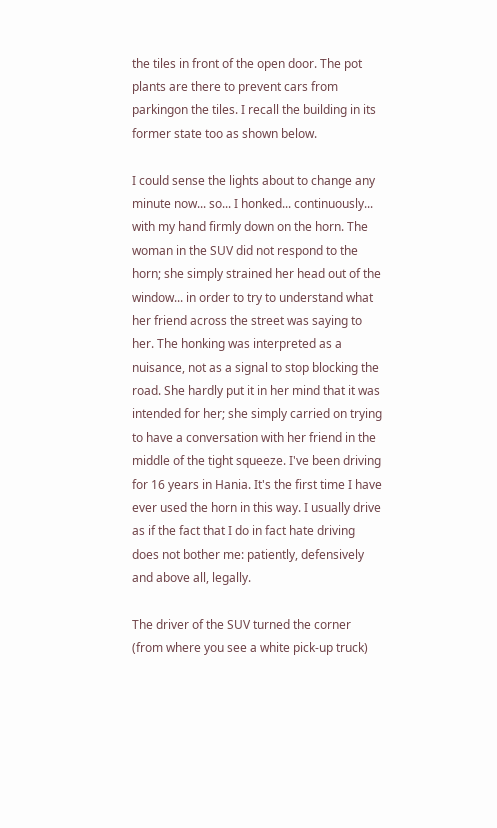the tiles in front of the open door. The pot plants are there to prevent cars from parkingon the tiles. I recall the building in its former state too as shown below.

I could sense the lights about to change any minute now... so... I honked... continuously... with my hand firmly down on the horn. The woman in the SUV did not respond to the horn; she simply strained her head out of the window... in order to try to understand what her friend across the street was saying to her. The honking was interpreted as a nuisance, not as a signal to stop blocking the road. She hardly put it in her mind that it was intended for her; she simply carried on trying to have a conversation with her friend in the middle of the tight squeeze. I've been driving for 16 years in Hania. It's the first time I have ever used the horn in this way. I usually drive as if the fact that I do in fact hate driving does not bother me: patiently, defensively and above all, legally.

The driver of the SUV turned the corner (from where you see a white pick-up truck)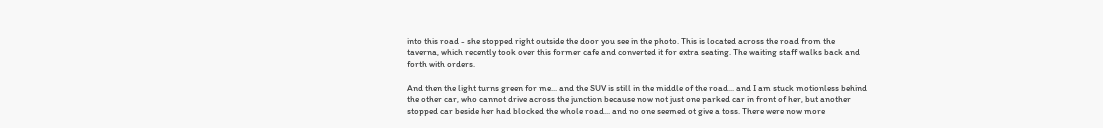into this road - she stopped right outside the door you see in the photo. This is located across the road from the taverna, which recently took over this former cafe and converted it for extra seating. The waiting staff walks back and forth with orders.

And then the light turns green for me... and the SUV is still in the middle of the road... and I am stuck motionless behind the other car, who cannot drive across the junction because now not just one parked car in front of her, but another stopped car beside her had blocked the whole road... and no one seemed ot give a toss. There were now more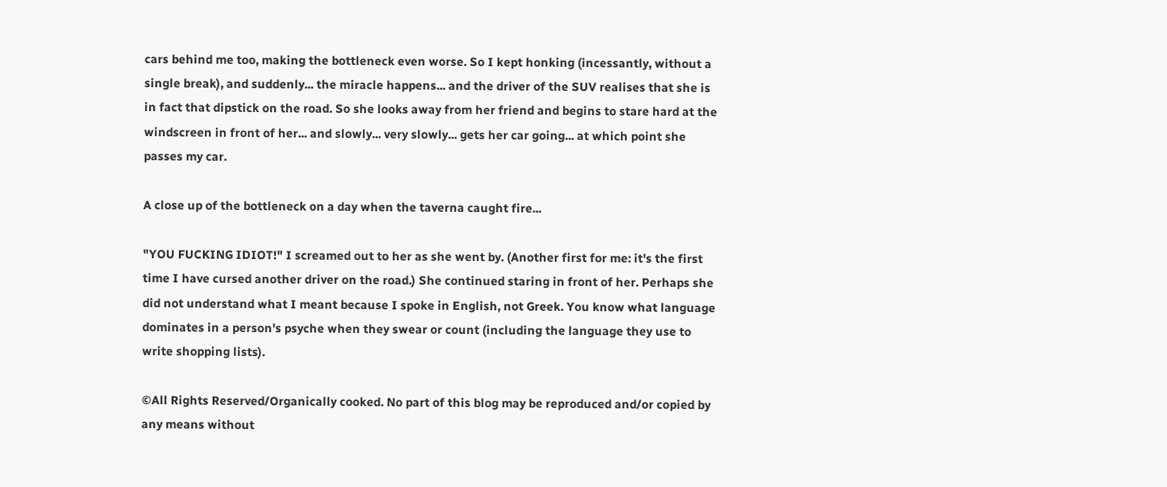cars behind me too, making the bottleneck even worse. So I kept honking (incessantly, without a single break), and suddenly... the miracle happens... and the driver of the SUV realises that she is in fact that dipstick on the road. So she looks away from her friend and begins to stare hard at the windscreen in front of her... and slowly... very slowly... gets her car going... at which point she passes my car.

A close up of the bottleneck on a day when the taverna caught fire...

"YOU FUCKING IDIOT!" I screamed out to her as she went by. (Another first for me: it's the first time I have cursed another driver on the road.) She continued staring in front of her. Perhaps she did not understand what I meant because I spoke in English, not Greek. You know what language dominates in a person's psyche when they swear or count (including the language they use to write shopping lists).

©All Rights Reserved/Organically cooked. No part of this blog may be reproduced and/or copied by any means without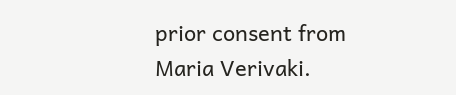prior consent from Maria Verivaki.